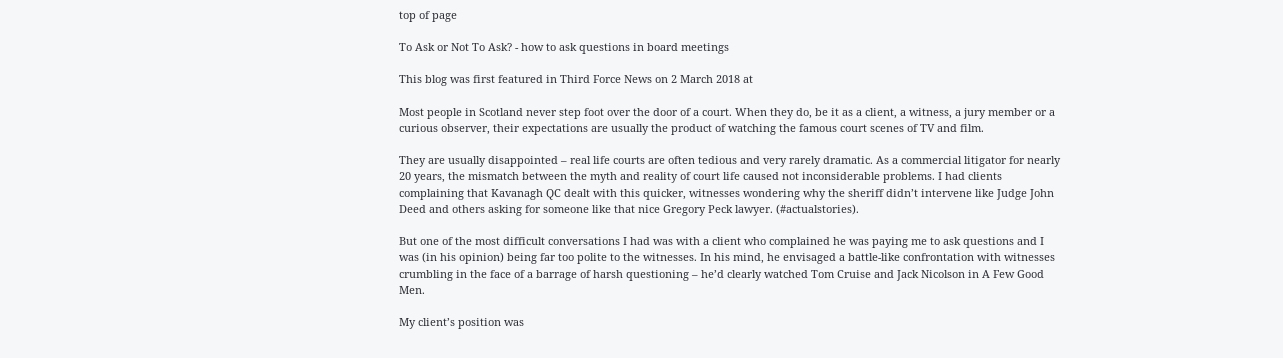top of page

To Ask or Not To Ask? - how to ask questions in board meetings

This blog was first featured in Third Force News on 2 March 2018 at

Most people in Scotland never step foot over the door of a court. When they do, be it as a client, a witness, a jury member or a curious observer, their expectations are usually the product of watching the famous court scenes of TV and film.

They are usually disappointed – real life courts are often tedious and very rarely dramatic. As a commercial litigator for nearly 20 years, the mismatch between the myth and reality of court life caused not inconsiderable problems. I had clients complaining that Kavanagh QC dealt with this quicker, witnesses wondering why the sheriff didn’t intervene like Judge John Deed and others asking for someone like that nice Gregory Peck lawyer. (#actualstories).

But one of the most difficult conversations I had was with a client who complained he was paying me to ask questions and I was (in his opinion) being far too polite to the witnesses. In his mind, he envisaged a battle-like confrontation with witnesses crumbling in the face of a barrage of harsh questioning – he’d clearly watched Tom Cruise and Jack Nicolson in A Few Good Men.

My client’s position was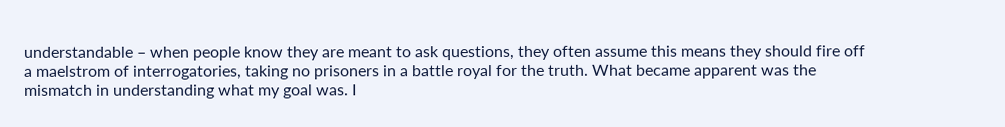understandable – when people know they are meant to ask questions, they often assume this means they should fire off a maelstrom of interrogatories, taking no prisoners in a battle royal for the truth. What became apparent was the mismatch in understanding what my goal was. I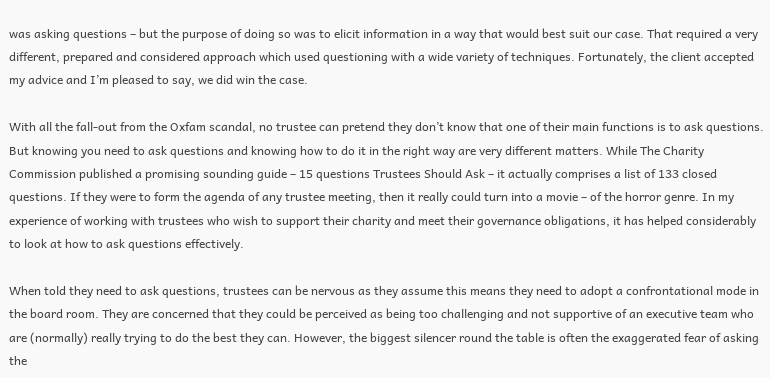was asking questions – but the purpose of doing so was to elicit information in a way that would best suit our case. That required a very different, prepared and considered approach which used questioning with a wide variety of techniques. Fortunately, the client accepted my advice and I’m pleased to say, we did win the case.

With all the fall-out from the Oxfam scandal, no trustee can pretend they don’t know that one of their main functions is to ask questions. But knowing you need to ask questions and knowing how to do it in the right way are very different matters. While The Charity Commission published a promising sounding guide – 15 questions Trustees Should Ask – it actually comprises a list of 133 closed questions. If they were to form the agenda of any trustee meeting, then it really could turn into a movie – of the horror genre. In my experience of working with trustees who wish to support their charity and meet their governance obligations, it has helped considerably to look at how to ask questions effectively.

When told they need to ask questions, trustees can be nervous as they assume this means they need to adopt a confrontational mode in the board room. They are concerned that they could be perceived as being too challenging and not supportive of an executive team who are (normally) really trying to do the best they can. However, the biggest silencer round the table is often the exaggerated fear of asking the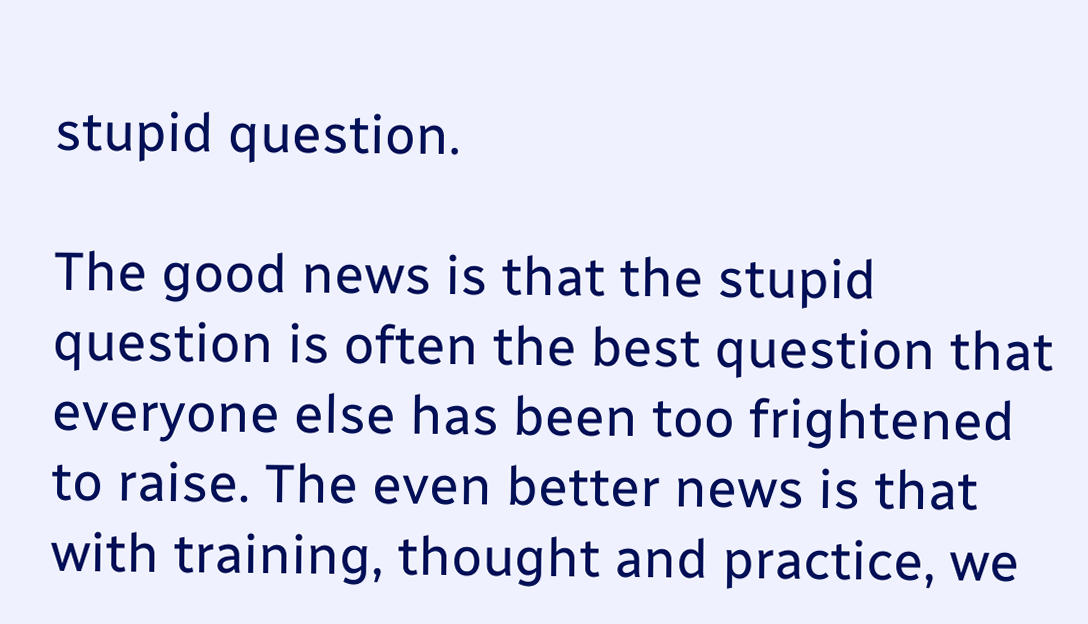stupid question.

The good news is that the stupid question is often the best question that everyone else has been too frightened to raise. The even better news is that with training, thought and practice, we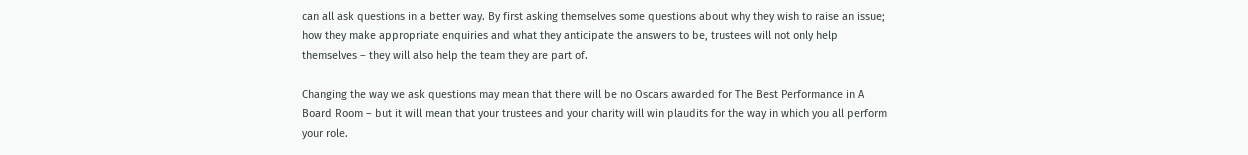can all ask questions in a better way. By first asking themselves some questions about why they wish to raise an issue; how they make appropriate enquiries and what they anticipate the answers to be, trustees will not only help themselves – they will also help the team they are part of.

Changing the way we ask questions may mean that there will be no Oscars awarded for The Best Performance in A Board Room – but it will mean that your trustees and your charity will win plaudits for the way in which you all perform your role.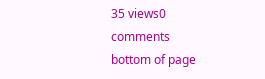35 views0 comments
bottom of page